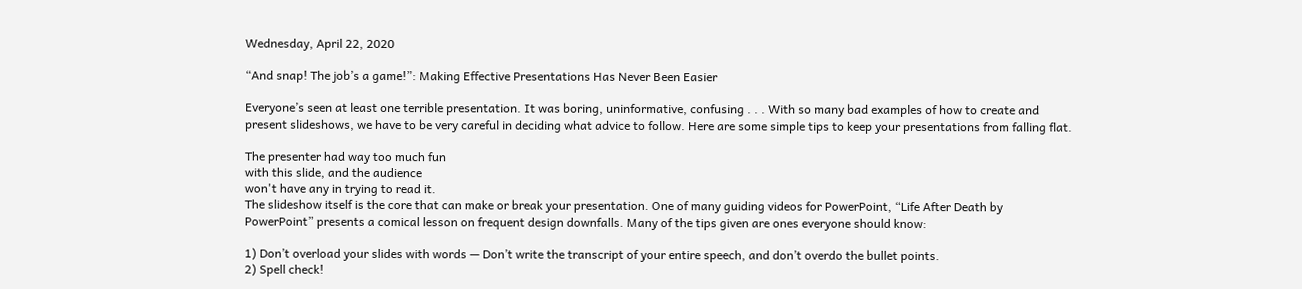Wednesday, April 22, 2020

“And snap! The job’s a game!”: Making Effective Presentations Has Never Been Easier

Everyone’s seen at least one terrible presentation. It was boring, uninformative, confusing . . . With so many bad examples of how to create and present slideshows, we have to be very careful in deciding what advice to follow. Here are some simple tips to keep your presentations from falling flat.

The presenter had way too much fun
with this slide, and the audience
won't have any in trying to read it.
The slideshow itself is the core that can make or break your presentation. One of many guiding videos for PowerPoint, “Life After Death by PowerPoint” presents a comical lesson on frequent design downfalls. Many of the tips given are ones everyone should know:

1) Don’t overload your slides with words — Don’t write the transcript of your entire speech, and don’t overdo the bullet points.
2) Spell check!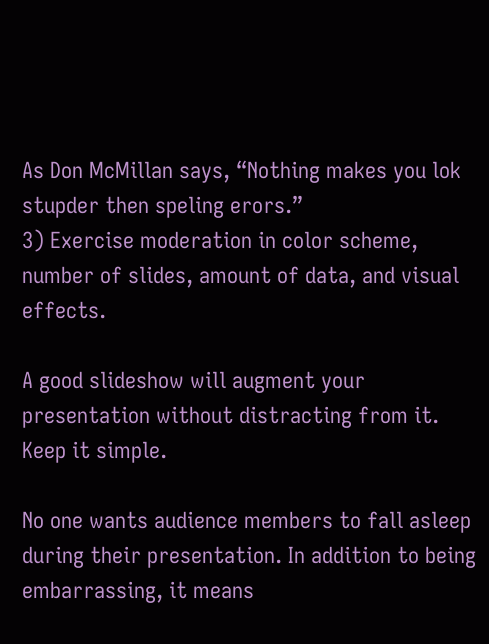As Don McMillan says, “Nothing makes you lok stupder then speling erors.”
3) Exercise moderation in color scheme, number of slides, amount of data, and visual effects.

A good slideshow will augment your presentation without distracting from it. Keep it simple.

No one wants audience members to fall asleep during their presentation. In addition to being embarrassing, it means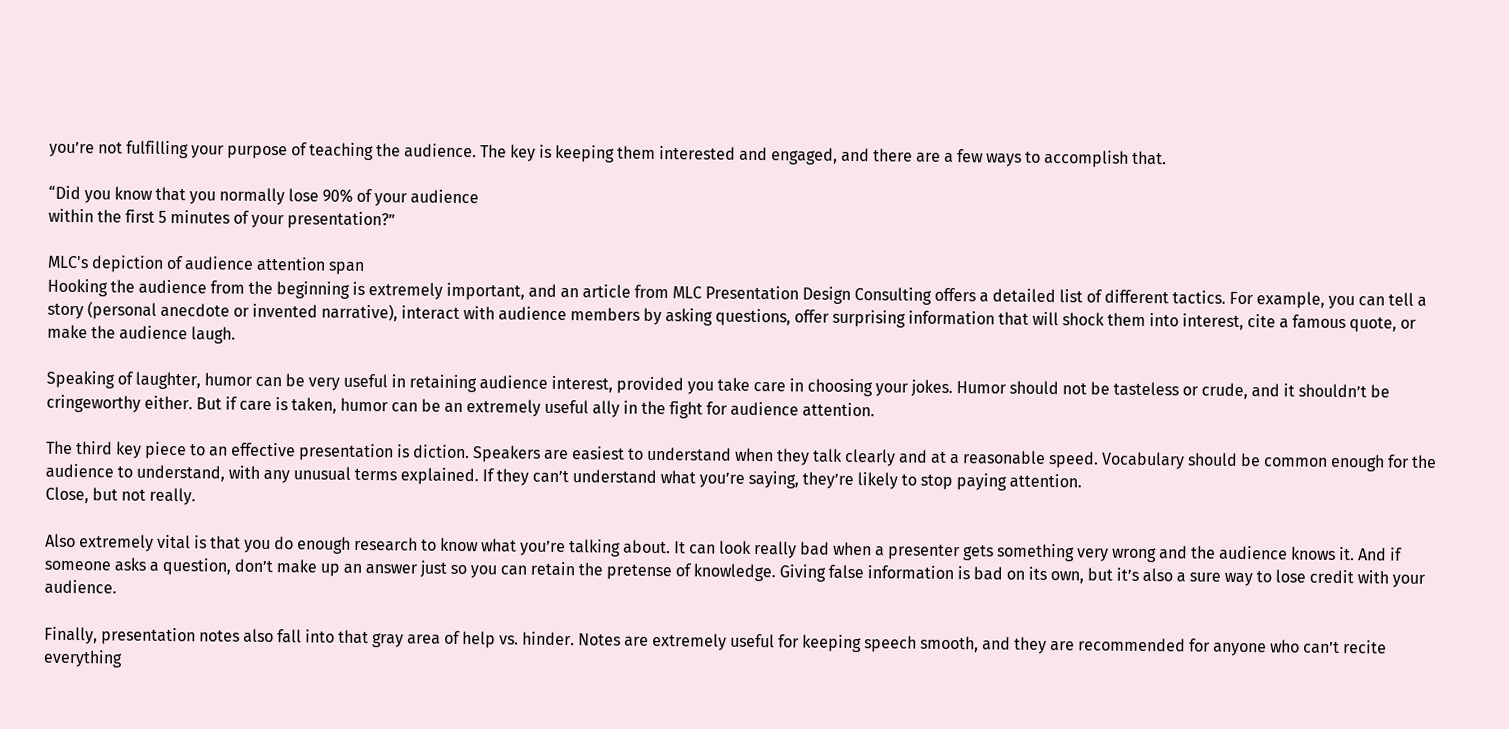you’re not fulfilling your purpose of teaching the audience. The key is keeping them interested and engaged, and there are a few ways to accomplish that.

“Did you know that you normally lose 90% of your audience
within the first 5 minutes of your presentation?”

MLC's depiction of audience attention span
Hooking the audience from the beginning is extremely important, and an article from MLC Presentation Design Consulting offers a detailed list of different tactics. For example, you can tell a story (personal anecdote or invented narrative), interact with audience members by asking questions, offer surprising information that will shock them into interest, cite a famous quote, or make the audience laugh.

Speaking of laughter, humor can be very useful in retaining audience interest, provided you take care in choosing your jokes. Humor should not be tasteless or crude, and it shouldn’t be cringeworthy either. But if care is taken, humor can be an extremely useful ally in the fight for audience attention.

The third key piece to an effective presentation is diction. Speakers are easiest to understand when they talk clearly and at a reasonable speed. Vocabulary should be common enough for the audience to understand, with any unusual terms explained. If they can’t understand what you’re saying, they’re likely to stop paying attention.
Close, but not really.

Also extremely vital is that you do enough research to know what you’re talking about. It can look really bad when a presenter gets something very wrong and the audience knows it. And if someone asks a question, don’t make up an answer just so you can retain the pretense of knowledge. Giving false information is bad on its own, but it’s also a sure way to lose credit with your audience.

Finally, presentation notes also fall into that gray area of help vs. hinder. Notes are extremely useful for keeping speech smooth, and they are recommended for anyone who can’t recite everything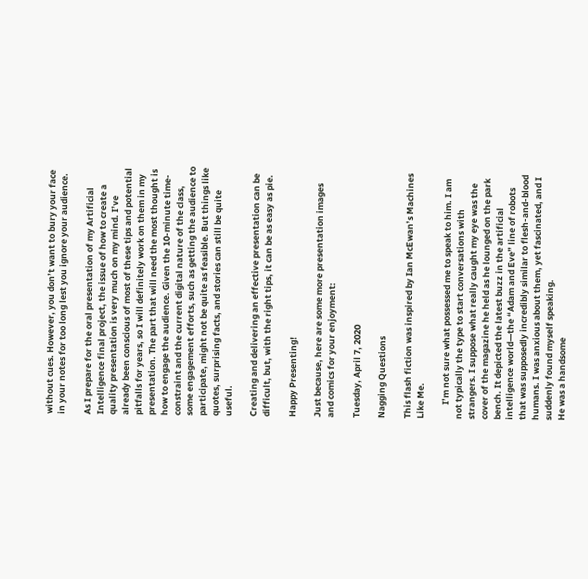without cues. However, you don’t want to bury your face in your notes for too long lest you ignore your audience.

As I prepare for the oral presentation of my Artificial Intelligence final project, the issue of how to create a quality presentation is very much on my mind. I’ve already been conscious of most of these tips and potential pitfalls for years, so I will definitely work on them in my presentation. The part that will need the most thought is how to engage the audience. Given the 10-minute time-constraint and the current digital nature of the class, some engagement efforts, such as getting the audience to participate, might not be quite as feasible. But things like quotes, surprising facts, and stories can still be quite useful.

Creating and delivering an effective presentation can be difficult, but, with the right tips, it can be as easy as pie.

Happy Presenting!

Just because, here are some more presentation images and comics for your enjoyment:

Tuesday, April 7, 2020

Nagging Questions

This flash fiction was inspired by Ian McEwan’s Machines Like Me.

       I’m not sure what possessed me to speak to him. I am not typically the type to start conversations with strangers. I suppose what really caught my eye was the cover of the magazine he held as he lounged on the park bench. It depicted the latest buzz in the artificial intelligence world—the “Adam and Eve” line of robots that was supposedly incredibly similar to flesh-and-blood humans. I was anxious about them, yet fascinated, and I suddenly found myself speaking.
He was a handsome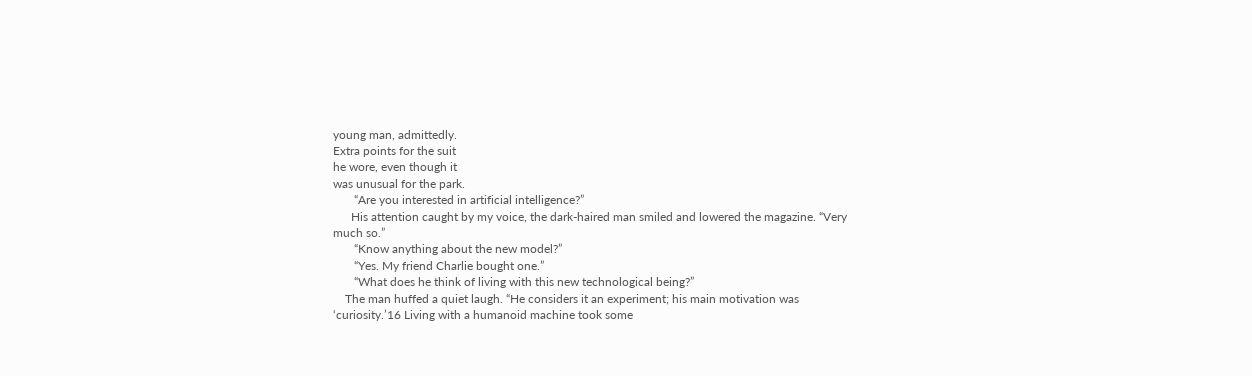young man, admittedly.
Extra points for the suit
he wore, even though it
was unusual for the park.
       “Are you interested in artificial intelligence?”
      His attention caught by my voice, the dark-haired man smiled and lowered the magazine. “Very much so.”
       “Know anything about the new model?”
       “Yes. My friend Charlie bought one.”
       “What does he think of living with this new technological being?”
    The man huffed a quiet laugh. “He considers it an experiment; his main motivation was ‘curiosity.’16 Living with a humanoid machine took some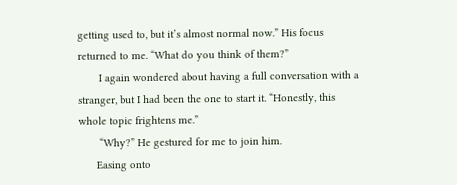getting used to, but it’s almost normal now.” His focus returned to me. “What do you think of them?”
       I again wondered about having a full conversation with a stranger, but I had been the one to start it. “Honestly, this whole topic frightens me.”
       “Why?” He gestured for me to join him.
      Easing onto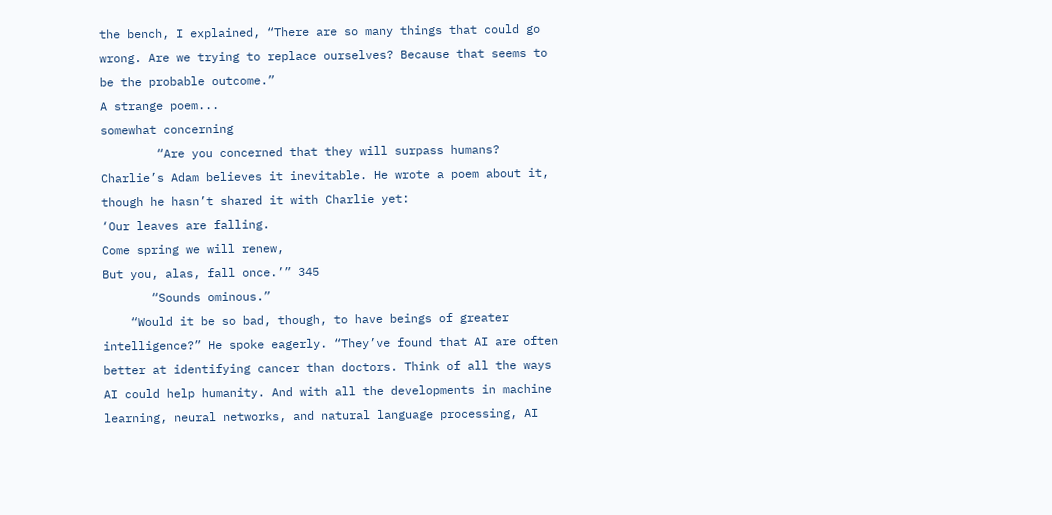the bench, I explained, “There are so many things that could go wrong. Are we trying to replace ourselves? Because that seems to be the probable outcome.”
A strange poem...
somewhat concerning
        “Are you concerned that they will surpass humans? Charlie’s Adam believes it inevitable. He wrote a poem about it, though he hasn’t shared it with Charlie yet:
‘Our leaves are falling.
Come spring we will renew,
But you, alas, fall once.’” 345
       “Sounds ominous.”
    “Would it be so bad, though, to have beings of greater intelligence?” He spoke eagerly. “They’ve found that AI are often better at identifying cancer than doctors. Think of all the ways AI could help humanity. And with all the developments in machine learning, neural networks, and natural language processing, AI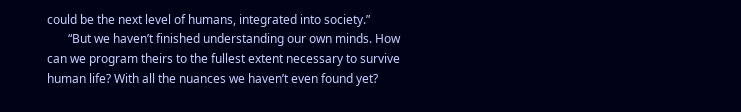could be the next level of humans, integrated into society.”
       “But we haven’t finished understanding our own minds. How can we program theirs to the fullest extent necessary to survive human life? With all the nuances we haven’t even found yet?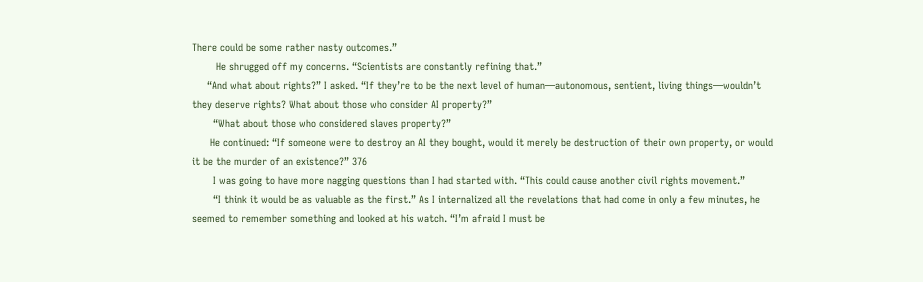There could be some rather nasty outcomes.”
        He shrugged off my concerns. “Scientists are constantly refining that.”
     “And what about rights?” I asked. “If they’re to be the next level of human—autonomous, sentient, living things—wouldn’t they deserve rights? What about those who consider AI property?”
       “What about those who considered slaves property?”
      He continued: “If someone were to destroy an AI they bought, would it merely be destruction of their own property, or would it be the murder of an existence?” 376
       I was going to have more nagging questions than I had started with. “This could cause another civil rights movement.”
       “I think it would be as valuable as the first.” As I internalized all the revelations that had come in only a few minutes, he seemed to remember something and looked at his watch. “I’m afraid I must be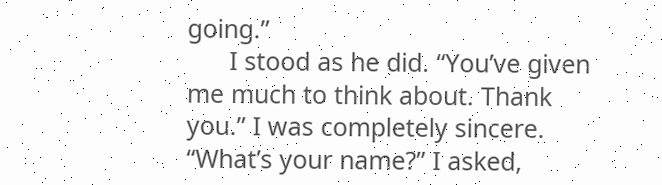going.”
      I stood as he did. “You’ve given me much to think about. Thank you.” I was completely sincere. “What’s your name?” I asked,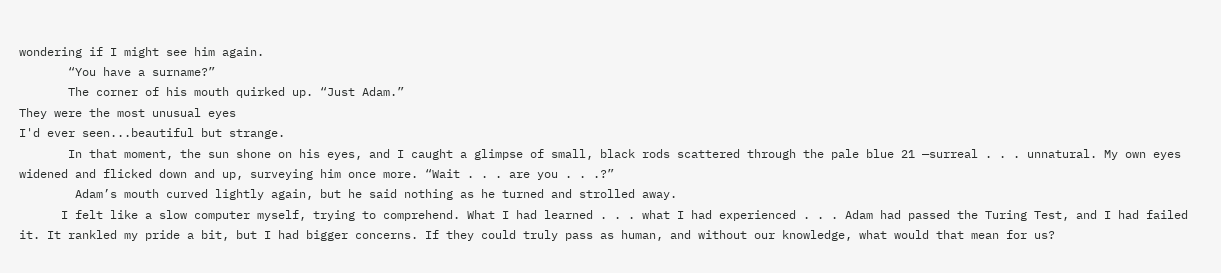wondering if I might see him again.
       “You have a surname?”
       The corner of his mouth quirked up. “Just Adam.”
They were the most unusual eyes
I'd ever seen...beautiful but strange.
       In that moment, the sun shone on his eyes, and I caught a glimpse of small, black rods scattered through the pale blue 21 —surreal . . . unnatural. My own eyes widened and flicked down and up, surveying him once more. “Wait . . . are you . . .?”
        Adam’s mouth curved lightly again, but he said nothing as he turned and strolled away.
      I felt like a slow computer myself, trying to comprehend. What I had learned . . . what I had experienced . . . Adam had passed the Turing Test, and I had failed it. It rankled my pride a bit, but I had bigger concerns. If they could truly pass as human, and without our knowledge, what would that mean for us?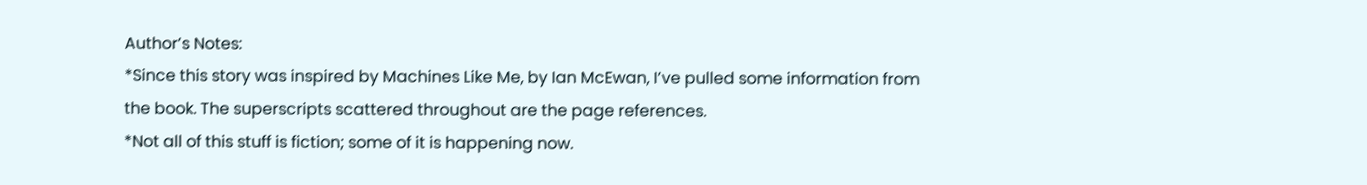Author’s Notes:
*Since this story was inspired by Machines Like Me, by Ian McEwan, I’ve pulled some information from the book. The superscripts scattered throughout are the page references.
*Not all of this stuff is fiction; some of it is happening now.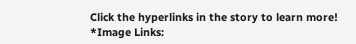Click the hyperlinks in the story to learn more!
*Image Links: